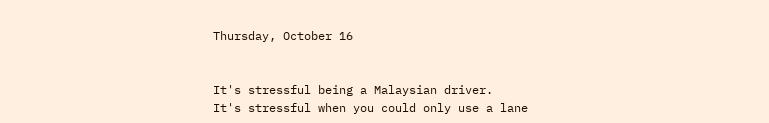Thursday, October 16


It's stressful being a Malaysian driver.
It's stressful when you could only use a lane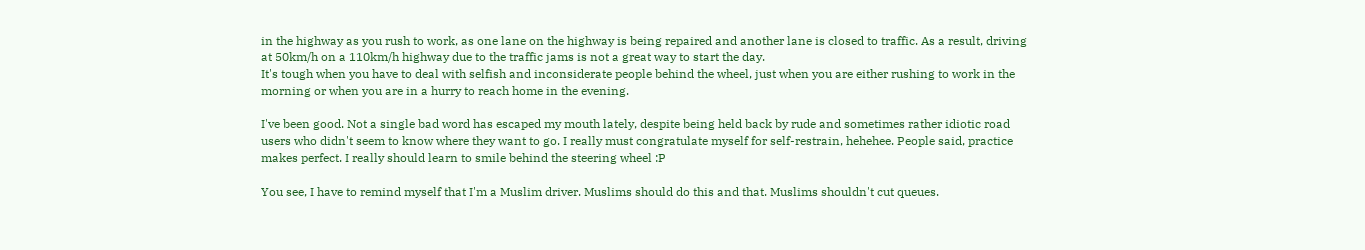in the highway as you rush to work, as one lane on the highway is being repaired and another lane is closed to traffic. As a result, driving at 50km/h on a 110km/h highway due to the traffic jams is not a great way to start the day.
It's tough when you have to deal with selfish and inconsiderate people behind the wheel, just when you are either rushing to work in the morning or when you are in a hurry to reach home in the evening.

I've been good. Not a single bad word has escaped my mouth lately, despite being held back by rude and sometimes rather idiotic road users who didn't seem to know where they want to go. I really must congratulate myself for self-restrain, hehehee. People said, practice makes perfect. I really should learn to smile behind the steering wheel :P

You see, I have to remind myself that I'm a Muslim driver. Muslims should do this and that. Muslims shouldn't cut queues.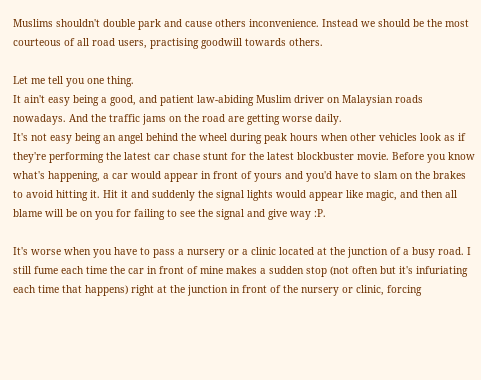Muslims shouldn't double park and cause others inconvenience. Instead we should be the most courteous of all road users, practising goodwill towards others.

Let me tell you one thing.
It ain't easy being a good, and patient law-abiding Muslim driver on Malaysian roads nowadays. And the traffic jams on the road are getting worse daily.
It's not easy being an angel behind the wheel during peak hours when other vehicles look as if they're performing the latest car chase stunt for the latest blockbuster movie. Before you know what's happening, a car would appear in front of yours and you'd have to slam on the brakes to avoid hitting it. Hit it and suddenly the signal lights would appear like magic, and then all blame will be on you for failing to see the signal and give way :P.

It's worse when you have to pass a nursery or a clinic located at the junction of a busy road. I still fume each time the car in front of mine makes a sudden stop (not often but it's infuriating each time that happens) right at the junction in front of the nursery or clinic, forcing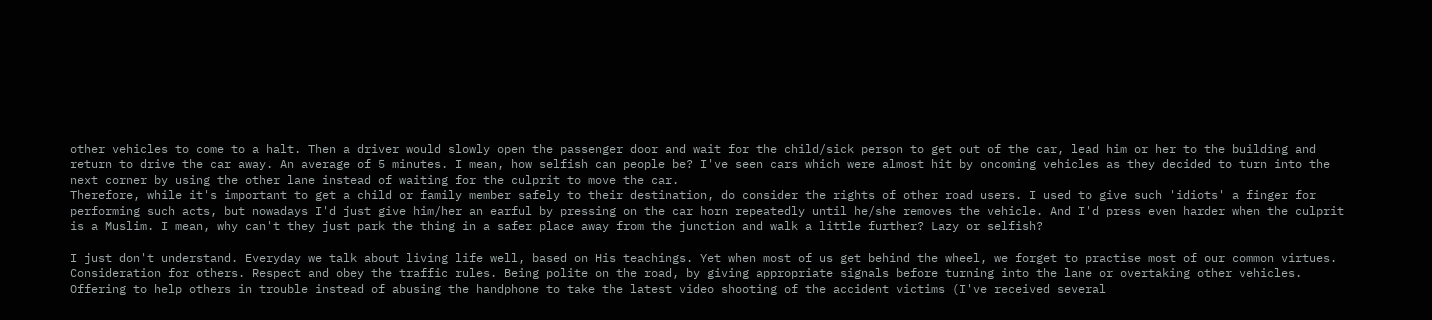other vehicles to come to a halt. Then a driver would slowly open the passenger door and wait for the child/sick person to get out of the car, lead him or her to the building and return to drive the car away. An average of 5 minutes. I mean, how selfish can people be? I've seen cars which were almost hit by oncoming vehicles as they decided to turn into the next corner by using the other lane instead of waiting for the culprit to move the car.
Therefore, while it's important to get a child or family member safely to their destination, do consider the rights of other road users. I used to give such 'idiots' a finger for performing such acts, but nowadays I'd just give him/her an earful by pressing on the car horn repeatedly until he/she removes the vehicle. And I'd press even harder when the culprit is a Muslim. I mean, why can't they just park the thing in a safer place away from the junction and walk a little further? Lazy or selfish?

I just don't understand. Everyday we talk about living life well, based on His teachings. Yet when most of us get behind the wheel, we forget to practise most of our common virtues. Consideration for others. Respect and obey the traffic rules. Being polite on the road, by giving appropriate signals before turning into the lane or overtaking other vehicles. Offering to help others in trouble instead of abusing the handphone to take the latest video shooting of the accident victims (I've received several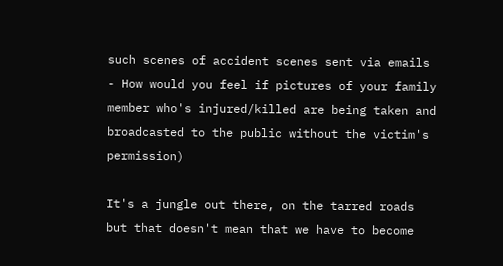such scenes of accident scenes sent via emails - How would you feel if pictures of your family member who's injured/killed are being taken and broadcasted to the public without the victim's permission)

It's a jungle out there, on the tarred roads but that doesn't mean that we have to become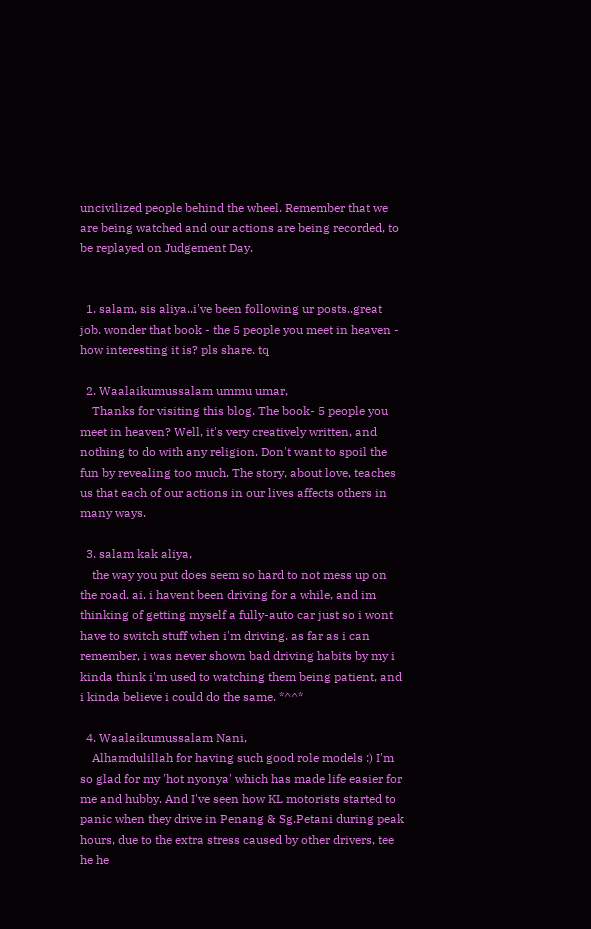uncivilized people behind the wheel. Remember that we are being watched and our actions are being recorded, to be replayed on Judgement Day.


  1. salam, sis aliya..i've been following ur posts..great job. wonder that book - the 5 people you meet in heaven - how interesting it is? pls share. tq

  2. Waalaikumussalam ummu umar,
    Thanks for visiting this blog. The book- 5 people you meet in heaven? Well, it's very creatively written, and nothing to do with any religion. Don't want to spoil the fun by revealing too much. The story, about love, teaches us that each of our actions in our lives affects others in many ways.

  3. salam kak aliya,
    the way you put does seem so hard to not mess up on the road. ai. i havent been driving for a while, and im thinking of getting myself a fully-auto car just so i wont have to switch stuff when i'm driving. as far as i can remember, i was never shown bad driving habits by my i kinda think i'm used to watching them being patient, and i kinda believe i could do the same. *^^*

  4. Waalaikumussalam Nani,
    Alhamdulillah for having such good role models :) I'm so glad for my 'hot nyonya' which has made life easier for me and hubby. And I've seen how KL motorists started to panic when they drive in Penang & Sg.Petani during peak hours, due to the extra stress caused by other drivers, tee he he